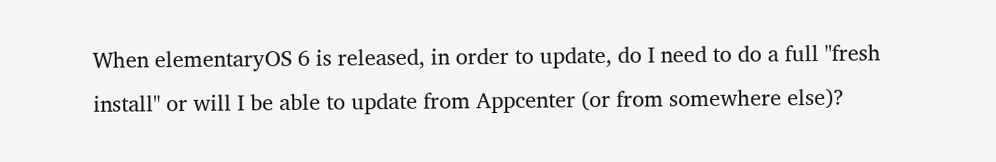When elementaryOS 6 is released, in order to update, do I need to do a full "fresh install" or will I be able to update from Appcenter (or from somewhere else)?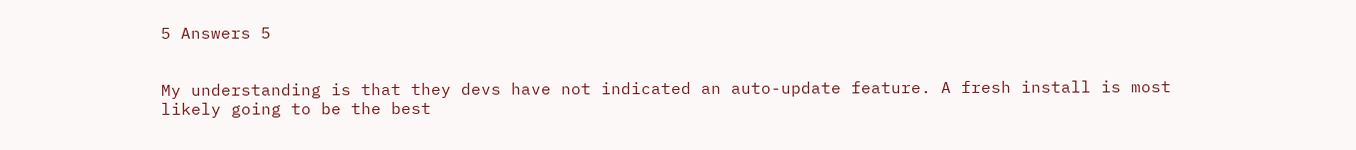5 Answers 5


My understanding is that they devs have not indicated an auto-update feature. A fresh install is most likely going to be the best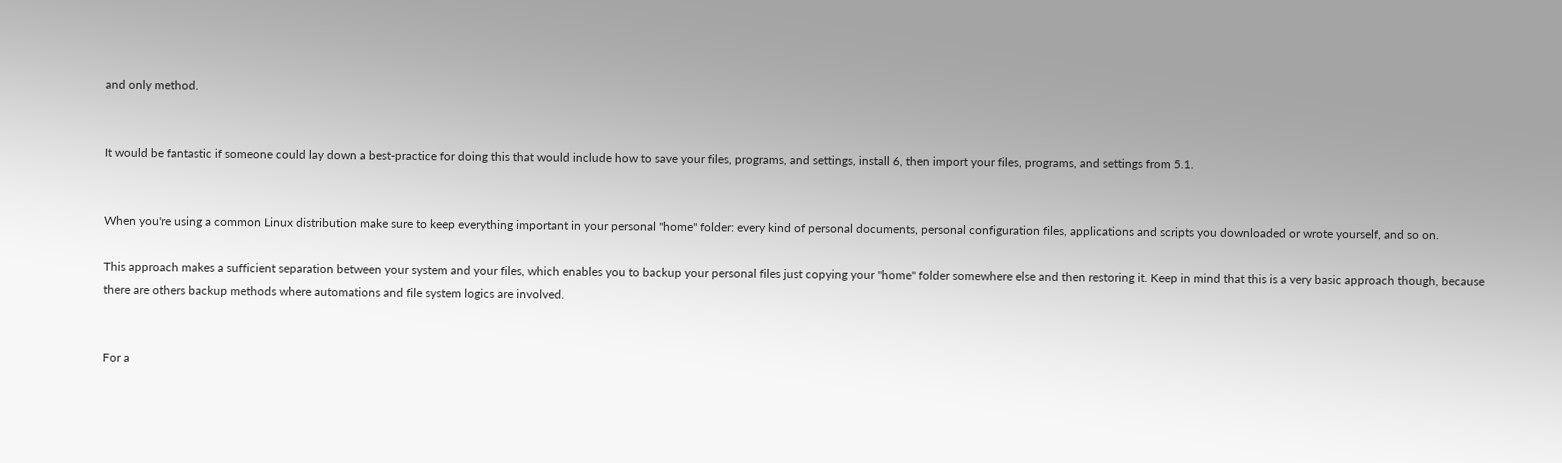and only method.


It would be fantastic if someone could lay down a best-practice for doing this that would include how to save your files, programs, and settings, install 6, then import your files, programs, and settings from 5.1.


When you're using a common Linux distribution make sure to keep everything important in your personal "home" folder: every kind of personal documents, personal configuration files, applications and scripts you downloaded or wrote yourself, and so on.

This approach makes a sufficient separation between your system and your files, which enables you to backup your personal files just copying your "home" folder somewhere else and then restoring it. Keep in mind that this is a very basic approach though, because there are others backup methods where automations and file system logics are involved.


For a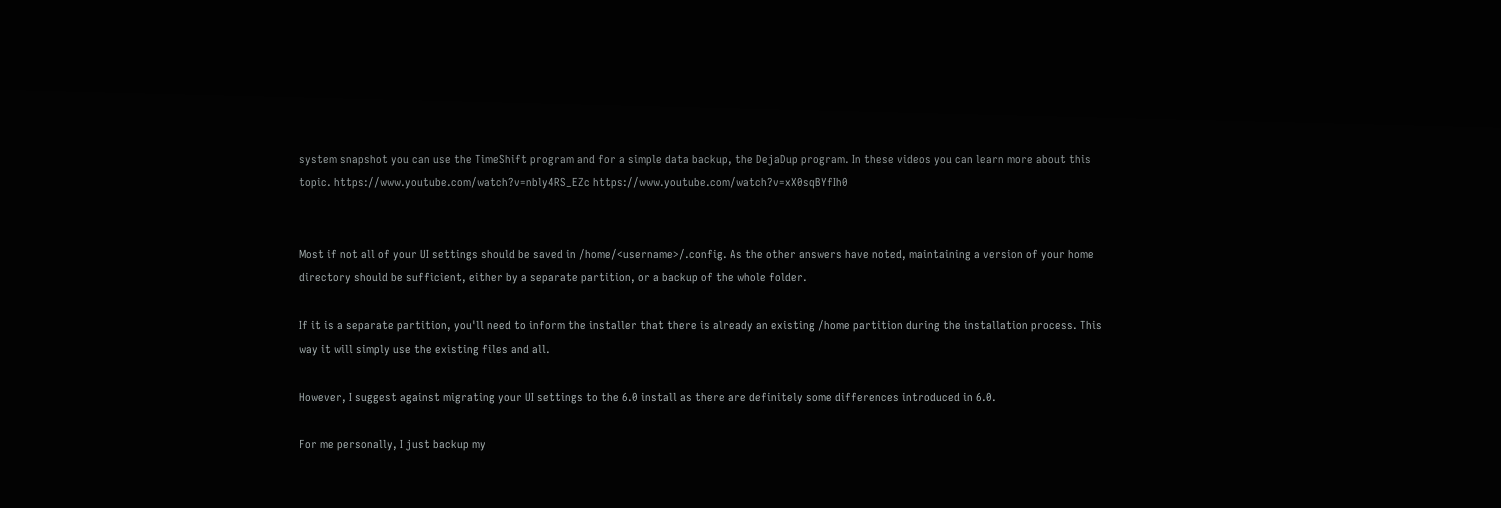system snapshot you can use the TimeShift program and for a simple data backup, the DejaDup program. In these videos you can learn more about this topic. https://www.youtube.com/watch?v=nbly4RS_EZc https://www.youtube.com/watch?v=xX0sqBYfIh0


Most if not all of your UI settings should be saved in /home/<username>/.config. As the other answers have noted, maintaining a version of your home directory should be sufficient, either by a separate partition, or a backup of the whole folder.

If it is a separate partition, you'll need to inform the installer that there is already an existing /home partition during the installation process. This way it will simply use the existing files and all.

However, I suggest against migrating your UI settings to the 6.0 install as there are definitely some differences introduced in 6.0.

For me personally, I just backup my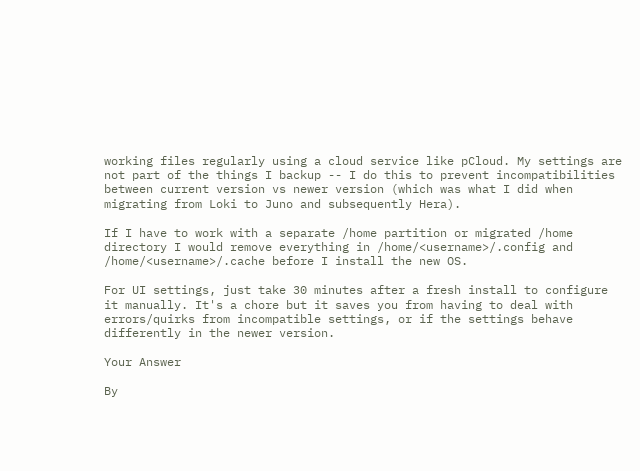working files regularly using a cloud service like pCloud. My settings are not part of the things I backup -- I do this to prevent incompatibilities between current version vs newer version (which was what I did when migrating from Loki to Juno and subsequently Hera).

If I have to work with a separate /home partition or migrated /home directory I would remove everything in /home/<username>/.config and /home/<username>/.cache before I install the new OS.

For UI settings, just take 30 minutes after a fresh install to configure it manually. It's a chore but it saves you from having to deal with errors/quirks from incompatible settings, or if the settings behave differently in the newer version.

Your Answer

By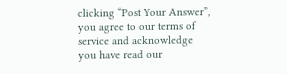clicking “Post Your Answer”, you agree to our terms of service and acknowledge you have read our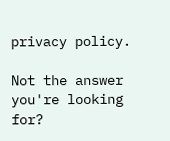privacy policy.

Not the answer you're looking for?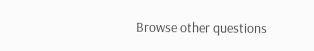Browse other questions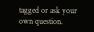tagged or ask your own question.